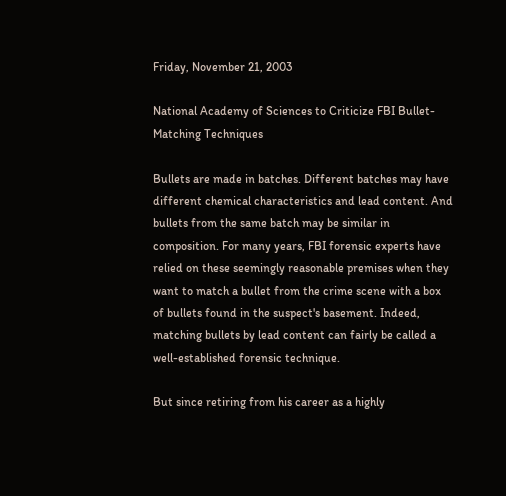Friday, November 21, 2003

National Academy of Sciences to Criticize FBI Bullet-Matching Techniques

Bullets are made in batches. Different batches may have different chemical characteristics and lead content. And bullets from the same batch may be similar in composition. For many years, FBI forensic experts have relied on these seemingly reasonable premises when they want to match a bullet from the crime scene with a box of bullets found in the suspect's basement. Indeed, matching bullets by lead content can fairly be called a well-established forensic technique.

But since retiring from his career as a highly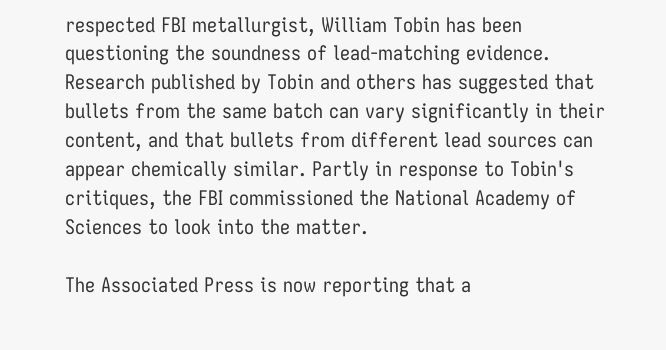respected FBI metallurgist, William Tobin has been questioning the soundness of lead-matching evidence. Research published by Tobin and others has suggested that bullets from the same batch can vary significantly in their content, and that bullets from different lead sources can appear chemically similar. Partly in response to Tobin's critiques, the FBI commissioned the National Academy of Sciences to look into the matter.

The Associated Press is now reporting that a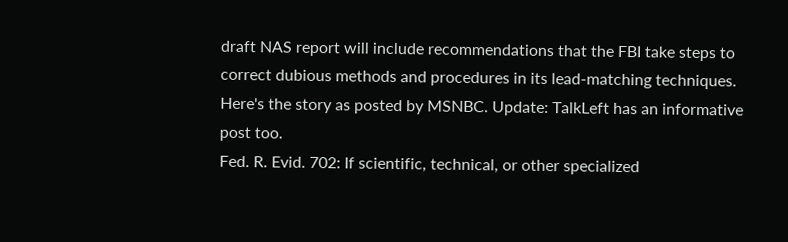draft NAS report will include recommendations that the FBI take steps to correct dubious methods and procedures in its lead-matching techniques. Here's the story as posted by MSNBC. Update: TalkLeft has an informative post too.
Fed. R. Evid. 702: If scientific, technical, or other specialized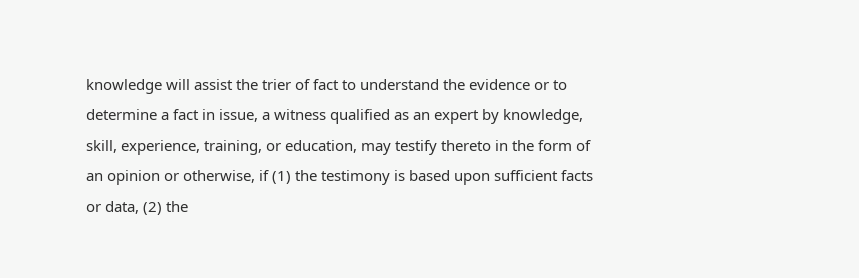knowledge will assist the trier of fact to understand the evidence or to determine a fact in issue, a witness qualified as an expert by knowledge, skill, experience, training, or education, may testify thereto in the form of an opinion or otherwise, if (1) the testimony is based upon sufficient facts or data, (2) the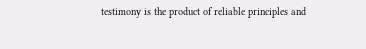testimony is the product of reliable principles and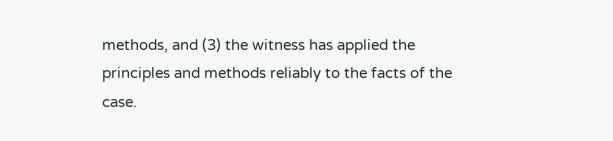methods, and (3) the witness has applied the principles and methods reliably to the facts of the case.